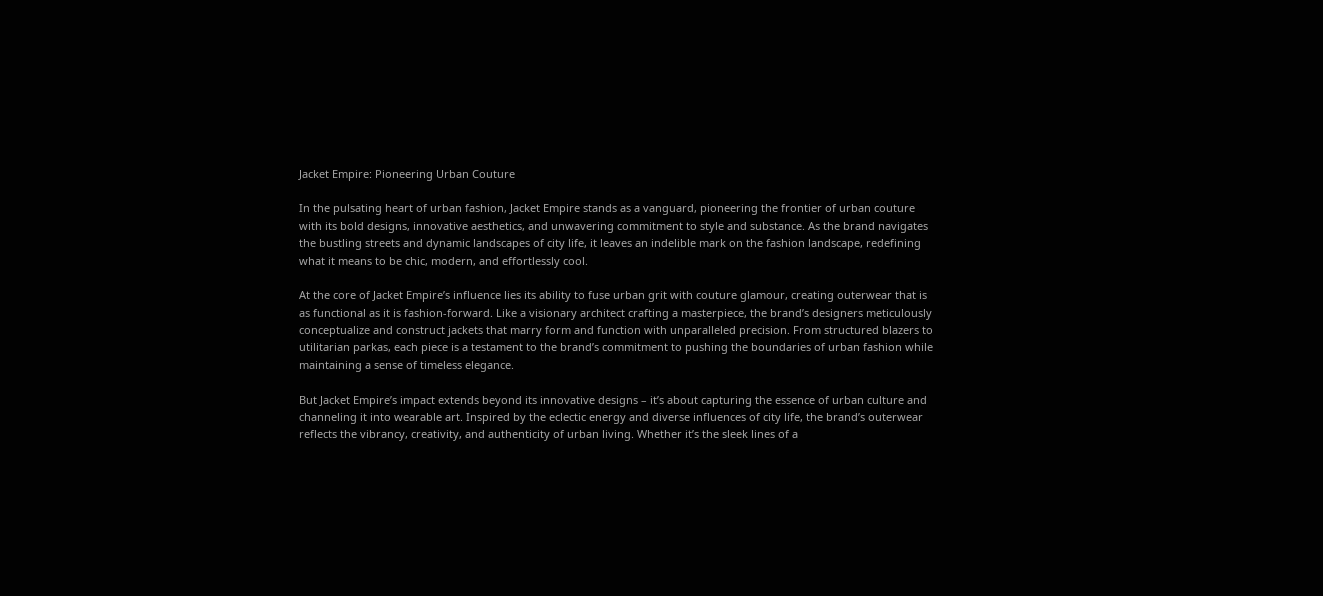Jacket Empire: Pioneering Urban Couture

In the pulsating heart of urban fashion, Jacket Empire stands as a vanguard, pioneering the frontier of urban couture with its bold designs, innovative aesthetics, and unwavering commitment to style and substance. As the brand navigates the bustling streets and dynamic landscapes of city life, it leaves an indelible mark on the fashion landscape, redefining what it means to be chic, modern, and effortlessly cool.

At the core of Jacket Empire’s influence lies its ability to fuse urban grit with couture glamour, creating outerwear that is as functional as it is fashion-forward. Like a visionary architect crafting a masterpiece, the brand’s designers meticulously conceptualize and construct jackets that marry form and function with unparalleled precision. From structured blazers to utilitarian parkas, each piece is a testament to the brand’s commitment to pushing the boundaries of urban fashion while maintaining a sense of timeless elegance.

But Jacket Empire’s impact extends beyond its innovative designs – it’s about capturing the essence of urban culture and channeling it into wearable art. Inspired by the eclectic energy and diverse influences of city life, the brand’s outerwear reflects the vibrancy, creativity, and authenticity of urban living. Whether it’s the sleek lines of a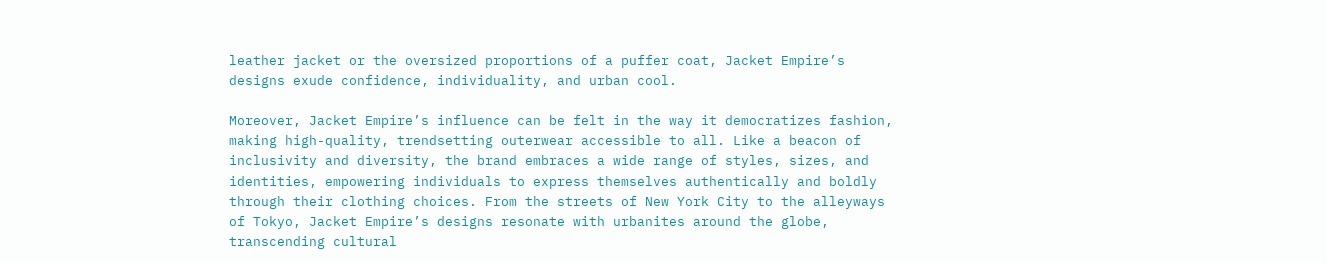leather jacket or the oversized proportions of a puffer coat, Jacket Empire’s designs exude confidence, individuality, and urban cool.

Moreover, Jacket Empire’s influence can be felt in the way it democratizes fashion, making high-quality, trendsetting outerwear accessible to all. Like a beacon of inclusivity and diversity, the brand embraces a wide range of styles, sizes, and identities, empowering individuals to express themselves authentically and boldly through their clothing choices. From the streets of New York City to the alleyways of Tokyo, Jacket Empire’s designs resonate with urbanites around the globe, transcending cultural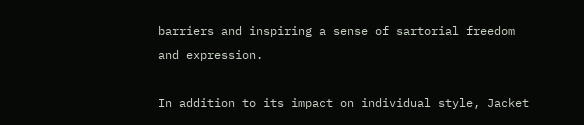barriers and inspiring a sense of sartorial freedom and expression.

In addition to its impact on individual style, Jacket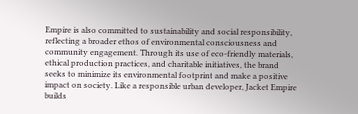Empire is also committed to sustainability and social responsibility, reflecting a broader ethos of environmental consciousness and community engagement. Through its use of eco-friendly materials, ethical production practices, and charitable initiatives, the brand seeks to minimize its environmental footprint and make a positive impact on society. Like a responsible urban developer, Jacket Empire builds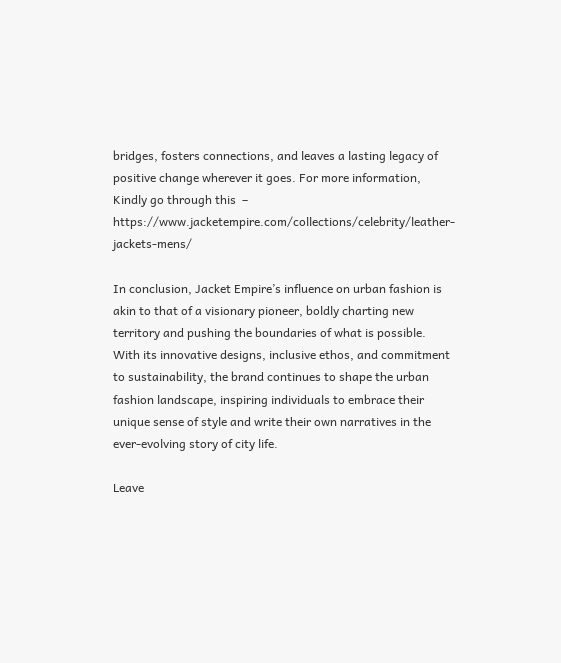bridges, fosters connections, and leaves a lasting legacy of positive change wherever it goes. For more information, Kindly go through this  – https://www.jacketempire.com/collections/celebrity/leather-jackets-mens/

In conclusion, Jacket Empire’s influence on urban fashion is akin to that of a visionary pioneer, boldly charting new territory and pushing the boundaries of what is possible. With its innovative designs, inclusive ethos, and commitment to sustainability, the brand continues to shape the urban fashion landscape, inspiring individuals to embrace their unique sense of style and write their own narratives in the ever-evolving story of city life.

Leave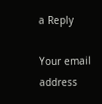a Reply

Your email address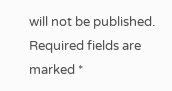will not be published. Required fields are marked *